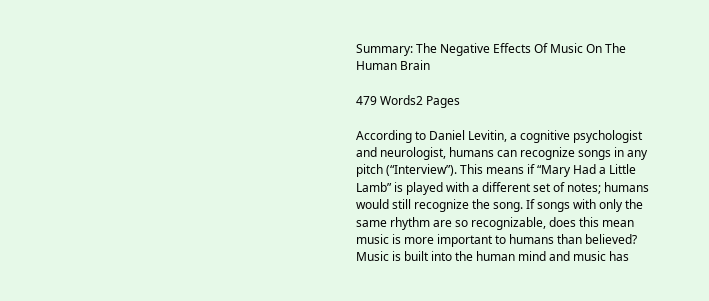Summary: The Negative Effects Of Music On The Human Brain

479 Words2 Pages

According to Daniel Levitin, a cognitive psychologist and neurologist, humans can recognize songs in any pitch (“Interview”). This means if “Mary Had a Little Lamb” is played with a different set of notes; humans would still recognize the song. If songs with only the same rhythm are so recognizable, does this mean music is more important to humans than believed? Music is built into the human mind and music has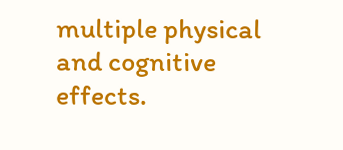multiple physical and cognitive effects.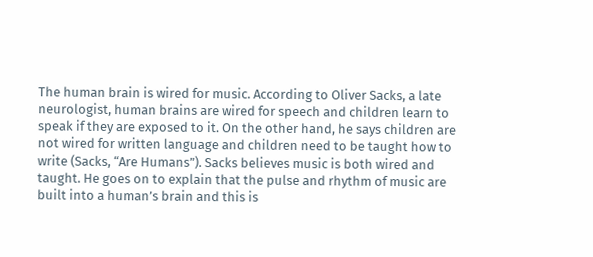The human brain is wired for music. According to Oliver Sacks, a late neurologist, human brains are wired for speech and children learn to speak if they are exposed to it. On the other hand, he says children are not wired for written language and children need to be taught how to write (Sacks, “Are Humans”). Sacks believes music is both wired and taught. He goes on to explain that the pulse and rhythm of music are built into a human’s brain and this is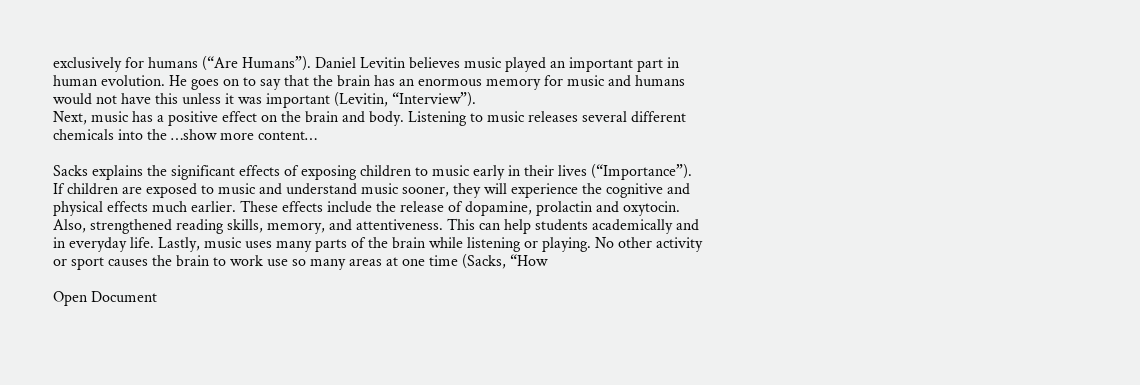exclusively for humans (“Are Humans”). Daniel Levitin believes music played an important part in human evolution. He goes on to say that the brain has an enormous memory for music and humans would not have this unless it was important (Levitin, “Interview”).
Next, music has a positive effect on the brain and body. Listening to music releases several different chemicals into the …show more content…

Sacks explains the significant effects of exposing children to music early in their lives (“Importance”). If children are exposed to music and understand music sooner, they will experience the cognitive and physical effects much earlier. These effects include the release of dopamine, prolactin and oxytocin. Also, strengthened reading skills, memory, and attentiveness. This can help students academically and in everyday life. Lastly, music uses many parts of the brain while listening or playing. No other activity or sport causes the brain to work use so many areas at one time (Sacks, “How

Open Document